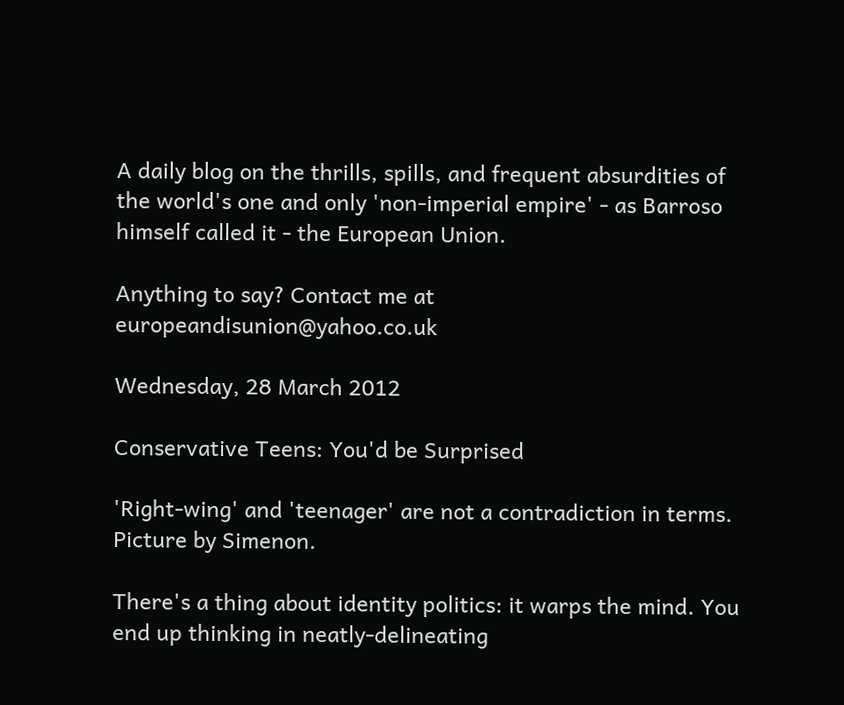A daily blog on the thrills, spills, and frequent absurdities of the world's one and only 'non-imperial empire' - as Barroso himself called it - the European Union.

Anything to say? Contact me at europeandisunion@yahoo.co.uk

Wednesday, 28 March 2012

Conservative Teens: You'd be Surprised

'Right-wing' and 'teenager' are not a contradiction in terms. Picture by Simenon.

There's a thing about identity politics: it warps the mind. You end up thinking in neatly-delineating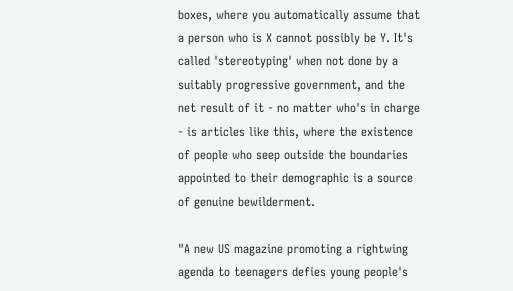boxes, where you automatically assume that a person who is X cannot possibly be Y. It's called 'stereotyping' when not done by a suitably progressive government, and the net result of it - no matter who's in charge - is articles like this, where the existence of people who seep outside the boundaries appointed to their demographic is a source of genuine bewilderment.

"A new US magazine promoting a rightwing agenda to teenagers defies young people's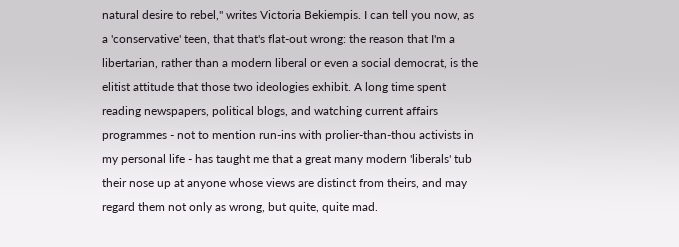natural desire to rebel," writes Victoria Bekiempis. I can tell you now, as a 'conservative' teen, that that's flat-out wrong: the reason that I'm a libertarian, rather than a modern liberal or even a social democrat, is the elitist attitude that those two ideologies exhibit. A long time spent reading newspapers, political blogs, and watching current affairs programmes - not to mention run-ins with prolier-than-thou activists in my personal life - has taught me that a great many modern 'liberals' tub their nose up at anyone whose views are distinct from theirs, and may regard them not only as wrong, but quite, quite mad.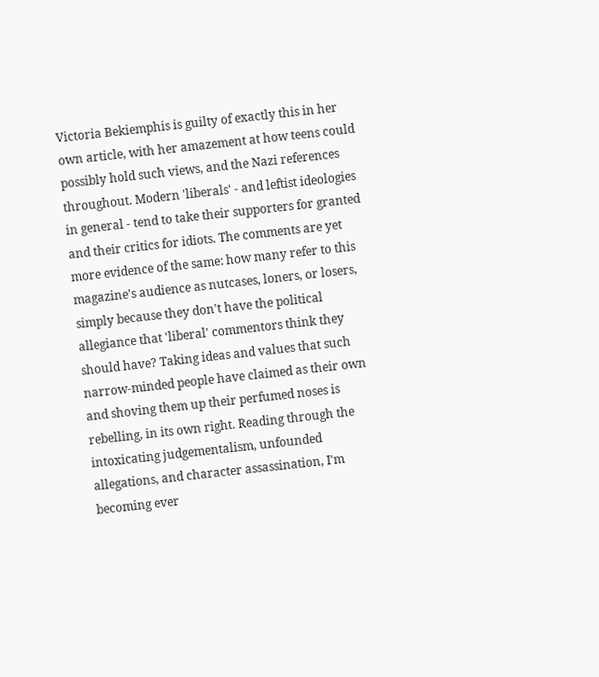Victoria Bekiemphis is guilty of exactly this in her own article, with her amazement at how teens could possibly hold such views, and the Nazi references throughout. Modern 'liberals' - and leftist ideologies in general - tend to take their supporters for granted and their critics for idiots. The comments are yet more evidence of the same: how many refer to this magazine's audience as nutcases, loners, or losers, simply because they don't have the political allegiance that 'liberal' commentors think they should have? Taking ideas and values that such narrow-minded people have claimed as their own and shoving them up their perfumed noses is rebelling, in its own right. Reading through the intoxicating judgementalism, unfounded allegations, and character assassination, I'm becoming ever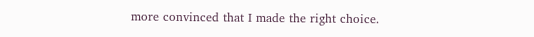more convinced that I made the right choice.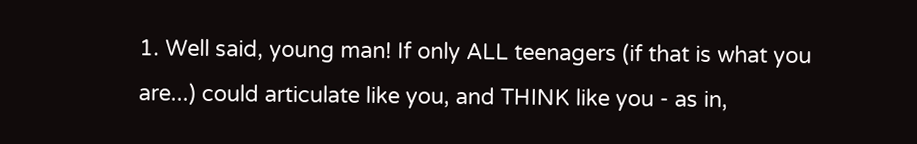1. Well said, young man! If only ALL teenagers (if that is what you are...) could articulate like you, and THINK like you - as in,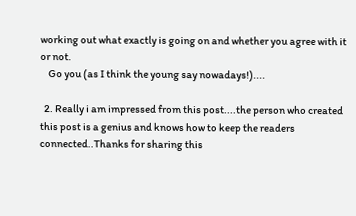working out what exactly is going on and whether you agree with it or not.
    Go you (as I think the young say nowadays!)....

  2. Really i am impressed from this post....the person who created this post is a genius and knows how to keep the readers connected..Thanks for sharing this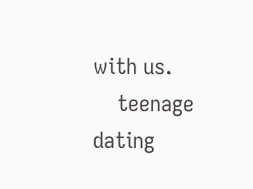with us.
    teenage dating